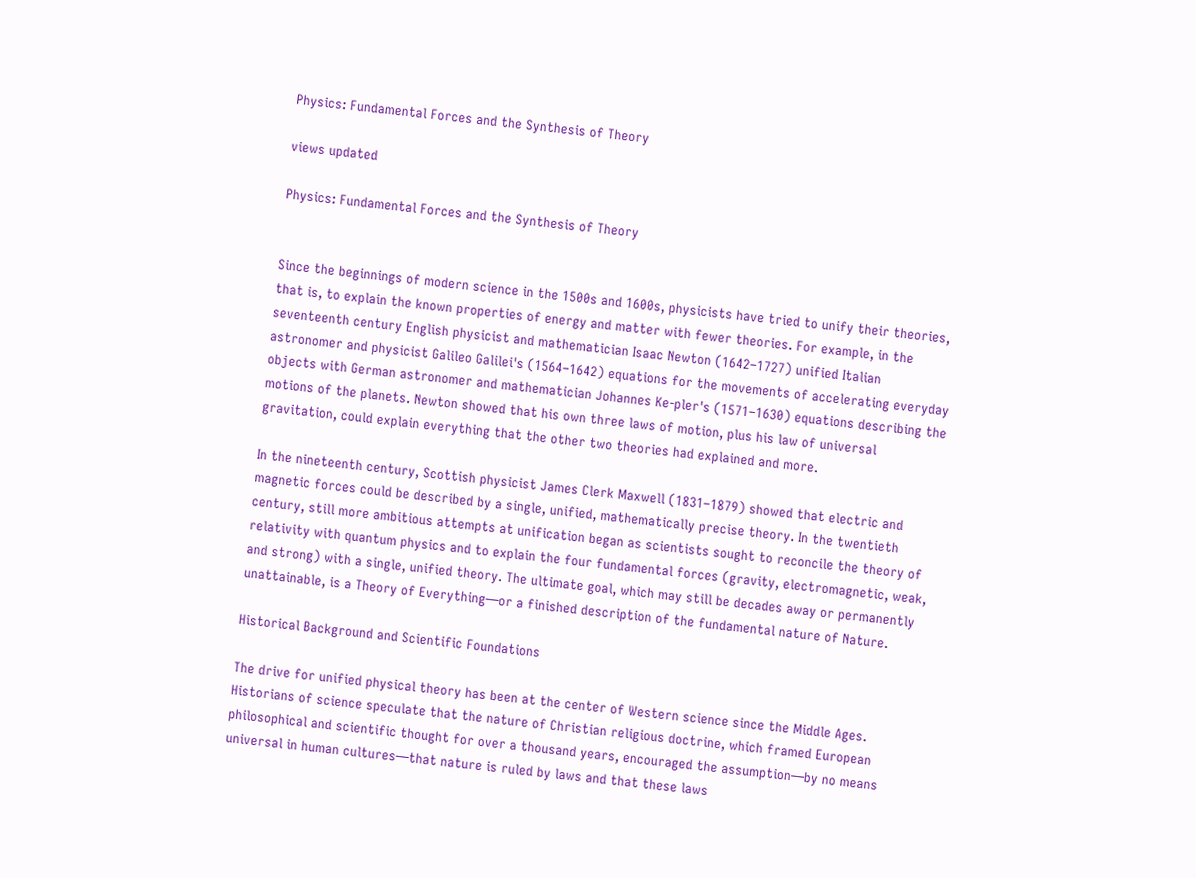Physics: Fundamental Forces and the Synthesis of Theory

views updated

Physics: Fundamental Forces and the Synthesis of Theory


Since the beginnings of modern science in the 1500s and 1600s, physicists have tried to unify their theories, that is, to explain the known properties of energy and matter with fewer theories. For example, in the seventeenth century English physicist and mathematician Isaac Newton (1642–1727) unified Italian astronomer and physicist Galileo Galilei's (1564–1642) equations for the movements of accelerating everyday objects with German astronomer and mathematician Johannes Ke-pler's (1571–1630) equations describing the motions of the planets. Newton showed that his own three laws of motion, plus his law of universal gravitation, could explain everything that the other two theories had explained and more.

In the nineteenth century, Scottish physicist James Clerk Maxwell (1831–1879) showed that electric and magnetic forces could be described by a single, unified, mathematically precise theory. In the twentieth century, still more ambitious attempts at unification began as scientists sought to reconcile the theory of relativity with quantum physics and to explain the four fundamental forces (gravity, electromagnetic, weak, and strong) with a single, unified theory. The ultimate goal, which may still be decades away or permanently unattainable, is a Theory of Everything—or a finished description of the fundamental nature of Nature.

Historical Background and Scientific Foundations

The drive for unified physical theory has been at the center of Western science since the Middle Ages. Historians of science speculate that the nature of Christian religious doctrine, which framed European philosophical and scientific thought for over a thousand years, encouraged the assumption—by no means universal in human cultures—that nature is ruled by laws and that these laws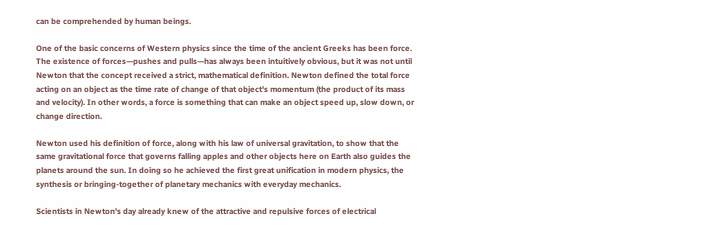can be comprehended by human beings.

One of the basic concerns of Western physics since the time of the ancient Greeks has been force. The existence of forces—pushes and pulls—has always been intuitively obvious, but it was not until Newton that the concept received a strict, mathematical definition. Newton defined the total force acting on an object as the time rate of change of that object's momentum (the product of its mass and velocity). In other words, a force is something that can make an object speed up, slow down, or change direction.

Newton used his definition of force, along with his law of universal gravitation, to show that the same gravitational force that governs falling apples and other objects here on Earth also guides the planets around the sun. In doing so he achieved the first great unification in modern physics, the synthesis or bringing-together of planetary mechanics with everyday mechanics.

Scientists in Newton's day already knew of the attractive and repulsive forces of electrical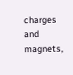charges and magnets,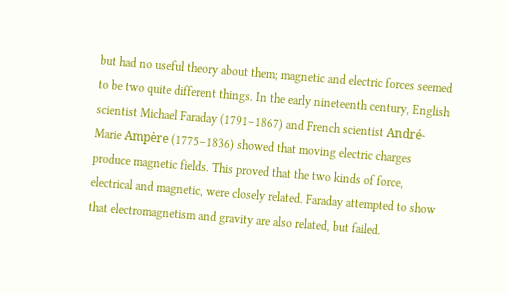but had no useful theory about them; magnetic and electric forces seemed to be two quite different things. In the early nineteenth century, English scientist Michael Faraday (1791–1867) and French scientist André-Marie Ampère (1775–1836) showed that moving electric charges produce magnetic fields. This proved that the two kinds of force, electrical and magnetic, were closely related. Faraday attempted to show that electromagnetism and gravity are also related, but failed.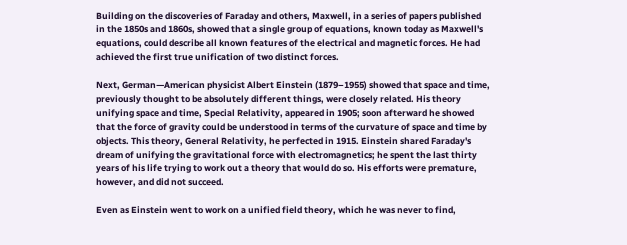Building on the discoveries of Faraday and others, Maxwell, in a series of papers published in the 1850s and 1860s, showed that a single group of equations, known today as Maxwell's equations, could describe all known features of the electrical and magnetic forces. He had achieved the first true unification of two distinct forces.

Next, German—American physicist Albert Einstein (1879–1955) showed that space and time, previously thought to be absolutely different things, were closely related. His theory unifying space and time, Special Relativity, appeared in 1905; soon afterward he showed that the force of gravity could be understood in terms of the curvature of space and time by objects. This theory, General Relativity, he perfected in 1915. Einstein shared Faraday's dream of unifying the gravitational force with electromagnetics; he spent the last thirty years of his life trying to work out a theory that would do so. His efforts were premature, however, and did not succeed.

Even as Einstein went to work on a unified field theory, which he was never to find,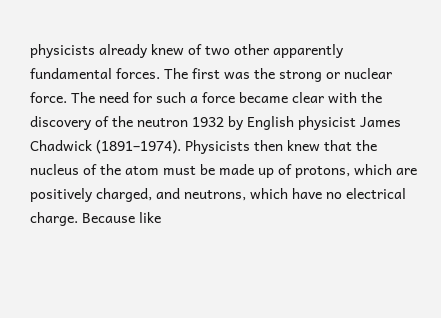physicists already knew of two other apparently fundamental forces. The first was the strong or nuclear force. The need for such a force became clear with the discovery of the neutron 1932 by English physicist James Chadwick (1891–1974). Physicists then knew that the nucleus of the atom must be made up of protons, which are positively charged, and neutrons, which have no electrical charge. Because like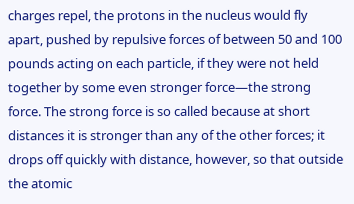charges repel, the protons in the nucleus would fly apart, pushed by repulsive forces of between 50 and 100 pounds acting on each particle, if they were not held together by some even stronger force—the strong force. The strong force is so called because at short distances it is stronger than any of the other forces; it drops off quickly with distance, however, so that outside the atomic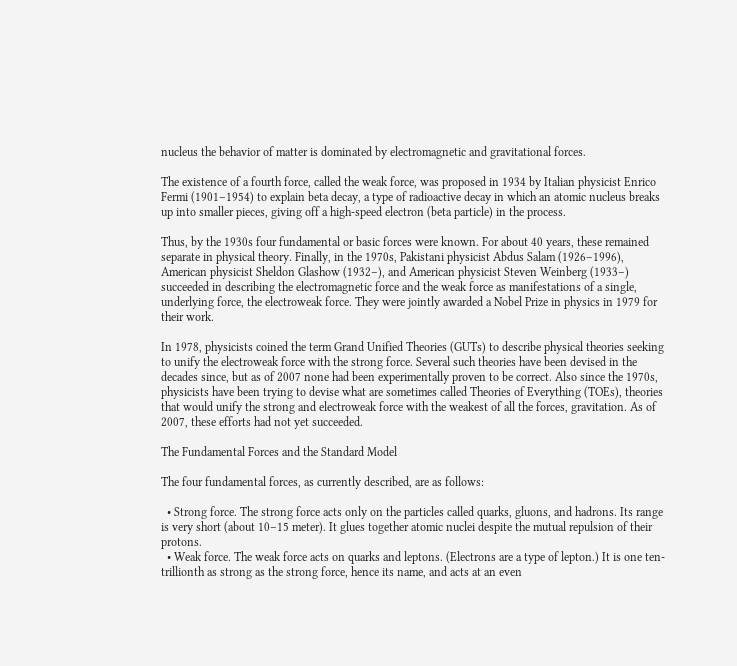nucleus the behavior of matter is dominated by electromagnetic and gravitational forces.

The existence of a fourth force, called the weak force, was proposed in 1934 by Italian physicist Enrico Fermi (1901–1954) to explain beta decay, a type of radioactive decay in which an atomic nucleus breaks up into smaller pieces, giving off a high-speed electron (beta particle) in the process.

Thus, by the 1930s four fundamental or basic forces were known. For about 40 years, these remained separate in physical theory. Finally, in the 1970s, Pakistani physicist Abdus Salam (1926–1996), American physicist Sheldon Glashow (1932–), and American physicist Steven Weinberg (1933–) succeeded in describing the electromagnetic force and the weak force as manifestations of a single, underlying force, the electroweak force. They were jointly awarded a Nobel Prize in physics in 1979 for their work.

In 1978, physicists coined the term Grand Unified Theories (GUTs) to describe physical theories seeking to unify the electroweak force with the strong force. Several such theories have been devised in the decades since, but as of 2007 none had been experimentally proven to be correct. Also since the 1970s, physicists have been trying to devise what are sometimes called Theories of Everything (TOEs), theories that would unify the strong and electroweak force with the weakest of all the forces, gravitation. As of 2007, these efforts had not yet succeeded.

The Fundamental Forces and the Standard Model

The four fundamental forces, as currently described, are as follows:

  • Strong force. The strong force acts only on the particles called quarks, gluons, and hadrons. Its range is very short (about 10–15 meter). It glues together atomic nuclei despite the mutual repulsion of their protons.
  • Weak force. The weak force acts on quarks and leptons. (Electrons are a type of lepton.) It is one ten-trillionth as strong as the strong force, hence its name, and acts at an even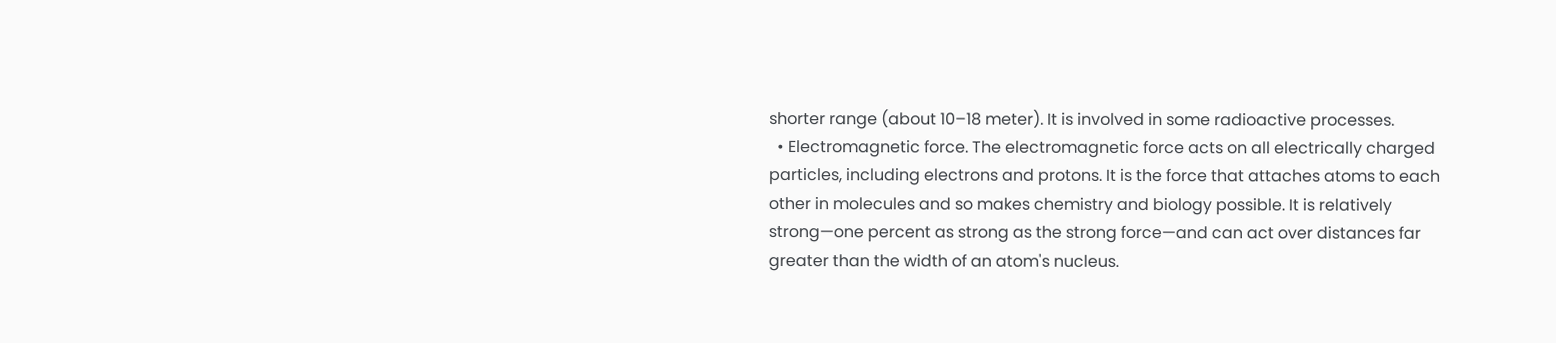shorter range (about 10–18 meter). It is involved in some radioactive processes.
  • Electromagnetic force. The electromagnetic force acts on all electrically charged particles, including electrons and protons. It is the force that attaches atoms to each other in molecules and so makes chemistry and biology possible. It is relatively strong—one percent as strong as the strong force—and can act over distances far greater than the width of an atom's nucleus.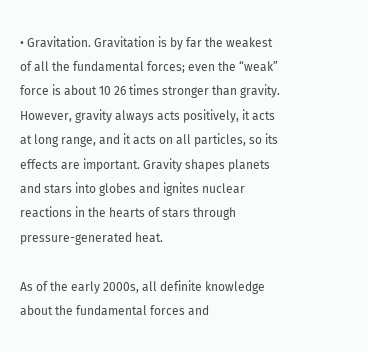• Gravitation. Gravitation is by far the weakest of all the fundamental forces; even the “weak” force is about 10 26 times stronger than gravity. However, gravity always acts positively, it acts at long range, and it acts on all particles, so its effects are important. Gravity shapes planets and stars into globes and ignites nuclear reactions in the hearts of stars through pressure-generated heat.

As of the early 2000s, all definite knowledge about the fundamental forces and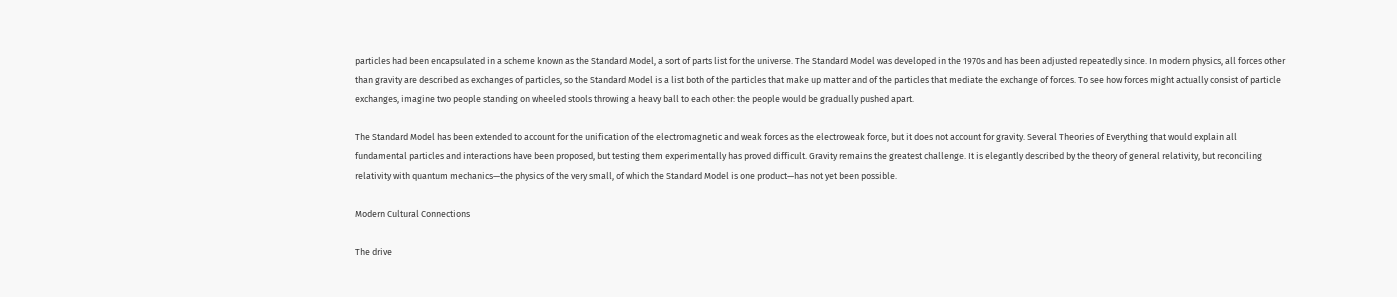particles had been encapsulated in a scheme known as the Standard Model, a sort of parts list for the universe. The Standard Model was developed in the 1970s and has been adjusted repeatedly since. In modern physics, all forces other than gravity are described as exchanges of particles, so the Standard Model is a list both of the particles that make up matter and of the particles that mediate the exchange of forces. To see how forces might actually consist of particle exchanges, imagine two people standing on wheeled stools throwing a heavy ball to each other: the people would be gradually pushed apart.

The Standard Model has been extended to account for the unification of the electromagnetic and weak forces as the electroweak force, but it does not account for gravity. Several Theories of Everything that would explain all fundamental particles and interactions have been proposed, but testing them experimentally has proved difficult. Gravity remains the greatest challenge. It is elegantly described by the theory of general relativity, but reconciling relativity with quantum mechanics—the physics of the very small, of which the Standard Model is one product—has not yet been possible.

Modern Cultural Connections

The drive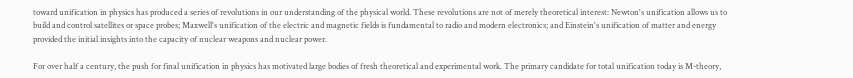toward unification in physics has produced a series of revolutions in our understanding of the physical world. These revolutions are not of merely theoretical interest: Newton's unification allows us to build and control satellites or space probes; Maxwell's unification of the electric and magnetic fields is fundamental to radio and modern electronics; and Einstein's unification of matter and energy provided the initial insights into the capacity of nuclear weapons and nuclear power.

For over half a century, the push for final unification in physics has motivated large bodies of fresh theoretical and experimental work. The primary candidate for total unification today is M-theory,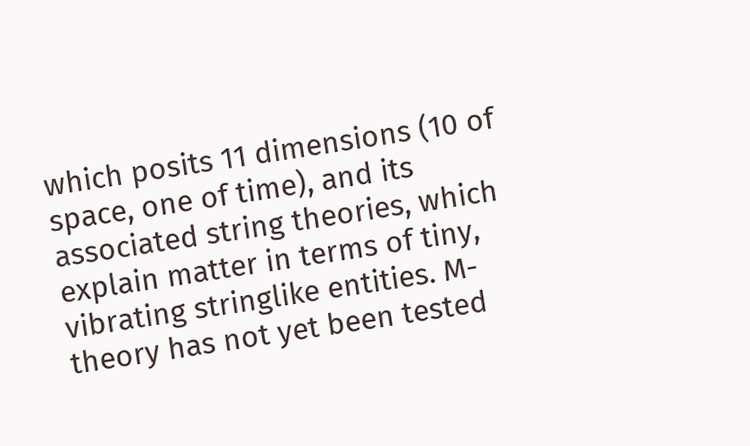which posits 11 dimensions (10 of space, one of time), and its associated string theories, which explain matter in terms of tiny, vibrating stringlike entities. M-theory has not yet been tested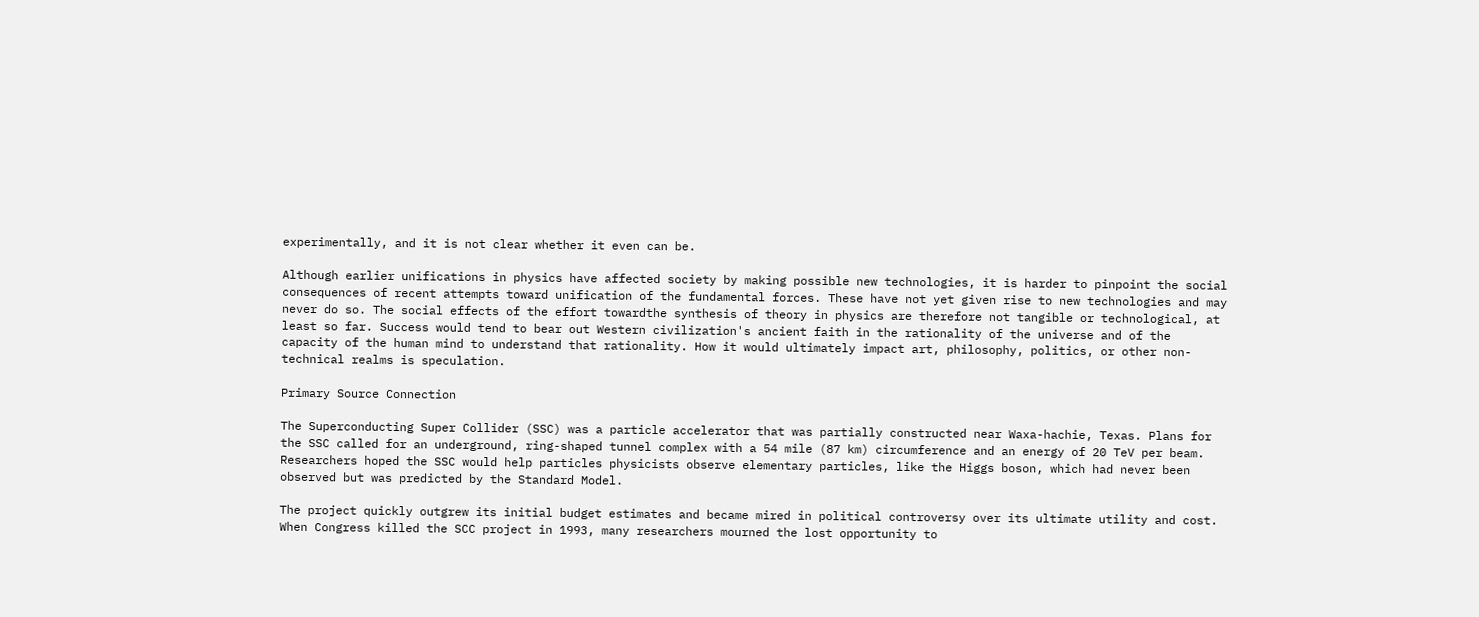experimentally, and it is not clear whether it even can be.

Although earlier unifications in physics have affected society by making possible new technologies, it is harder to pinpoint the social consequences of recent attempts toward unification of the fundamental forces. These have not yet given rise to new technologies and may never do so. The social effects of the effort towardthe synthesis of theory in physics are therefore not tangible or technological, at least so far. Success would tend to bear out Western civilization's ancient faith in the rationality of the universe and of the capacity of the human mind to understand that rationality. How it would ultimately impact art, philosophy, politics, or other non-technical realms is speculation.

Primary Source Connection

The Superconducting Super Collider (SSC) was a particle accelerator that was partially constructed near Waxa-hachie, Texas. Plans for the SSC called for an underground, ring-shaped tunnel complex with a 54 mile (87 km) circumference and an energy of 20 TeV per beam. Researchers hoped the SSC would help particles physicists observe elementary particles, like the Higgs boson, which had never been observed but was predicted by the Standard Model.

The project quickly outgrew its initial budget estimates and became mired in political controversy over its ultimate utility and cost. When Congress killed the SCC project in 1993, many researchers mourned the lost opportunity to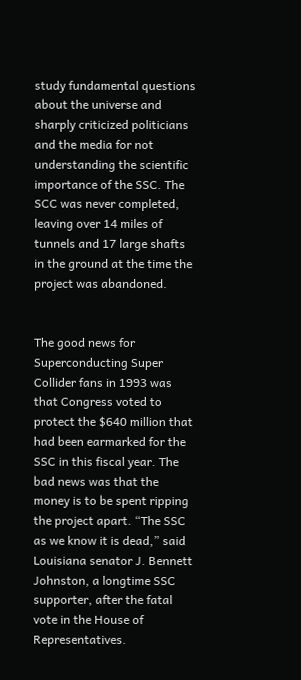study fundamental questions about the universe and sharply criticized politicians and the media for not understanding the scientific importance of the SSC. The SCC was never completed, leaving over 14 miles of tunnels and 17 large shafts in the ground at the time the project was abandoned.


The good news for Superconducting Super Collider fans in 1993 was that Congress voted to protect the $640 million that had been earmarked for the SSC in this fiscal year. The bad news was that the money is to be spent ripping the project apart. “The SSC as we know it is dead,” said Louisiana senator J. Bennett Johnston, a longtime SSC supporter, after the fatal vote in the House of Representatives.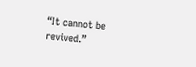“It cannot be revived.”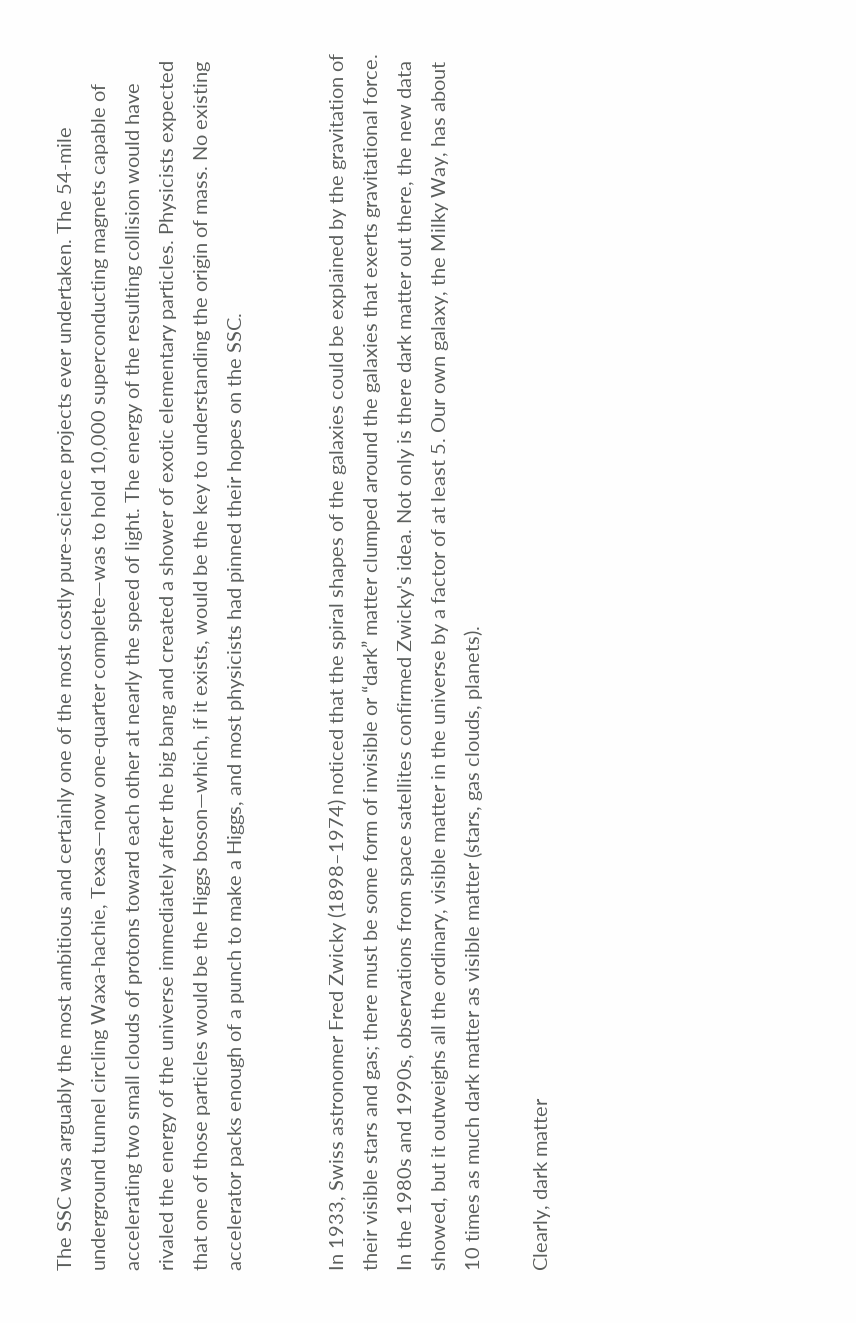The SSC was arguably the most ambitious and certainly one of the most costly pure-science projects ever undertaken. The 54-mile underground tunnel circling Waxa-hachie, Texas—now one-quarter complete—was to hold 10,000 superconducting magnets capable of accelerating two small clouds of protons toward each other at nearly the speed of light. The energy of the resulting collision would have rivaled the energy of the universe immediately after the big bang and created a shower of exotic elementary particles. Physicists expected that one of those particles would be the Higgs boson—which, if it exists, would be the key to understanding the origin of mass. No existing accelerator packs enough of a punch to make a Higgs, and most physicists had pinned their hopes on the SSC.


In 1933, Swiss astronomer Fred Zwicky (1898–1974) noticed that the spiral shapes of the galaxies could be explained by the gravitation of their visible stars and gas; there must be some form of invisible or “dark” matter clumped around the galaxies that exerts gravitational force. In the 1980s and 1990s, observations from space satellites confirmed Zwicky's idea. Not only is there dark matter out there, the new data showed, but it outweighs all the ordinary, visible matter in the universe by a factor of at least 5. Our own galaxy, the Milky Way, has about 10 times as much dark matter as visible matter (stars, gas clouds, planets).

Clearly, dark matter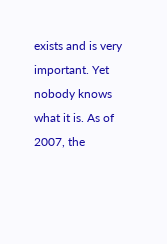exists and is very important. Yet nobody knows what it is. As of 2007, the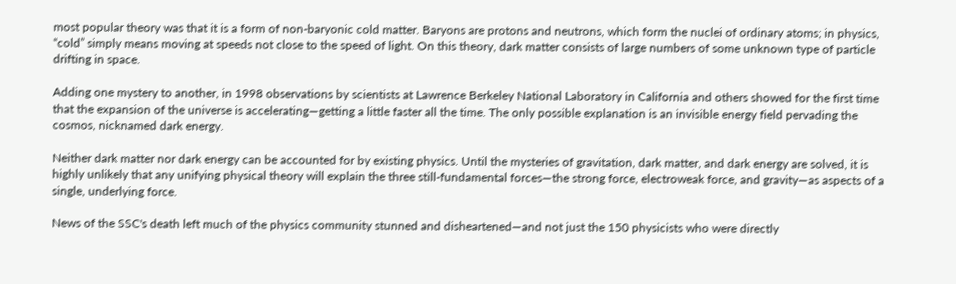most popular theory was that it is a form of non-baryonic cold matter. Baryons are protons and neutrons, which form the nuclei of ordinary atoms; in physics, “cold” simply means moving at speeds not close to the speed of light. On this theory, dark matter consists of large numbers of some unknown type of particle drifting in space.

Adding one mystery to another, in 1998 observations by scientists at Lawrence Berkeley National Laboratory in California and others showed for the first time that the expansion of the universe is accelerating—getting a little faster all the time. The only possible explanation is an invisible energy field pervading the cosmos, nicknamed dark energy.

Neither dark matter nor dark energy can be accounted for by existing physics. Until the mysteries of gravitation, dark matter, and dark energy are solved, it is highly unlikely that any unifying physical theory will explain the three still-fundamental forces—the strong force, electroweak force, and gravity—as aspects of a single, underlying force.

News of the SSC's death left much of the physics community stunned and disheartened—and not just the 150 physicists who were directly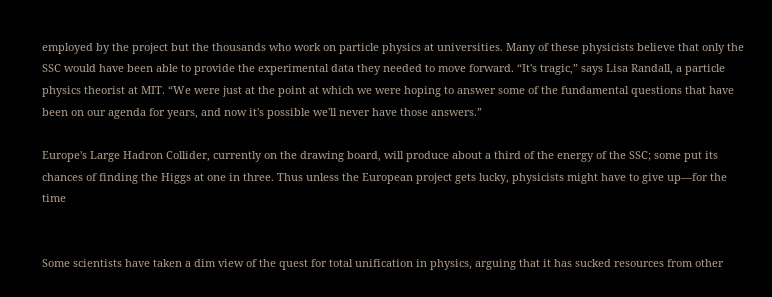employed by the project but the thousands who work on particle physics at universities. Many of these physicists believe that only the SSC would have been able to provide the experimental data they needed to move forward. “It's tragic,” says Lisa Randall, a particle physics theorist at MIT. “We were just at the point at which we were hoping to answer some of the fundamental questions that have been on our agenda for years, and now it's possible we'll never have those answers.”

Europe's Large Hadron Collider, currently on the drawing board, will produce about a third of the energy of the SSC; some put its chances of finding the Higgs at one in three. Thus unless the European project gets lucky, physicists might have to give up—for the time


Some scientists have taken a dim view of the quest for total unification in physics, arguing that it has sucked resources from other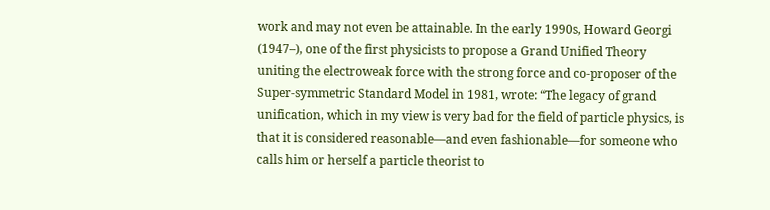work and may not even be attainable. In the early 1990s, Howard Georgi (1947–), one of the first physicists to propose a Grand Unified Theory uniting the electroweak force with the strong force and co-proposer of the Super-symmetric Standard Model in 1981, wrote: “The legacy of grand unification, which in my view is very bad for the field of particle physics, is that it is considered reasonable—and even fashionable—for someone who calls him or herself a particle theorist to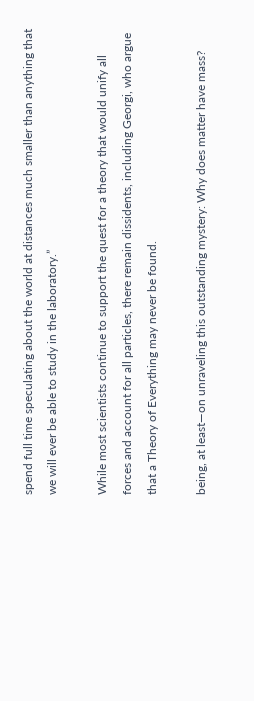spend full time speculating about the world at distances much smaller than anything that we will ever be able to study in the laboratory.”

While most scientists continue to support the quest for a theory that would unify all forces and account for all particles, there remain dissidents, including Georgi, who argue that a Theory of Everything may never be found.

being, at least—on unraveling this outstanding mystery: Why does matter have mass?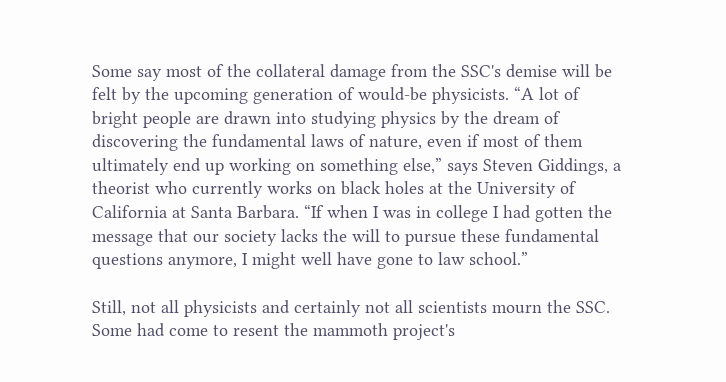Some say most of the collateral damage from the SSC's demise will be felt by the upcoming generation of would-be physicists. “A lot of bright people are drawn into studying physics by the dream of discovering the fundamental laws of nature, even if most of them ultimately end up working on something else,” says Steven Giddings, a theorist who currently works on black holes at the University of California at Santa Barbara. “If when I was in college I had gotten the message that our society lacks the will to pursue these fundamental questions anymore, I might well have gone to law school.”

Still, not all physicists and certainly not all scientists mourn the SSC. Some had come to resent the mammoth project's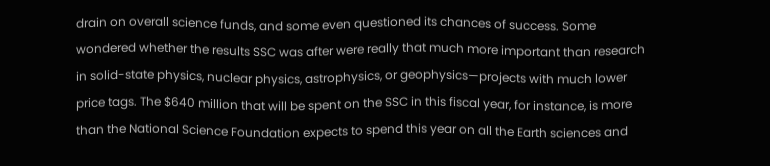drain on overall science funds, and some even questioned its chances of success. Some wondered whether the results SSC was after were really that much more important than research in solid-state physics, nuclear physics, astrophysics, or geophysics—projects with much lower price tags. The $640 million that will be spent on the SSC in this fiscal year, for instance, is more than the National Science Foundation expects to spend this year on all the Earth sciences and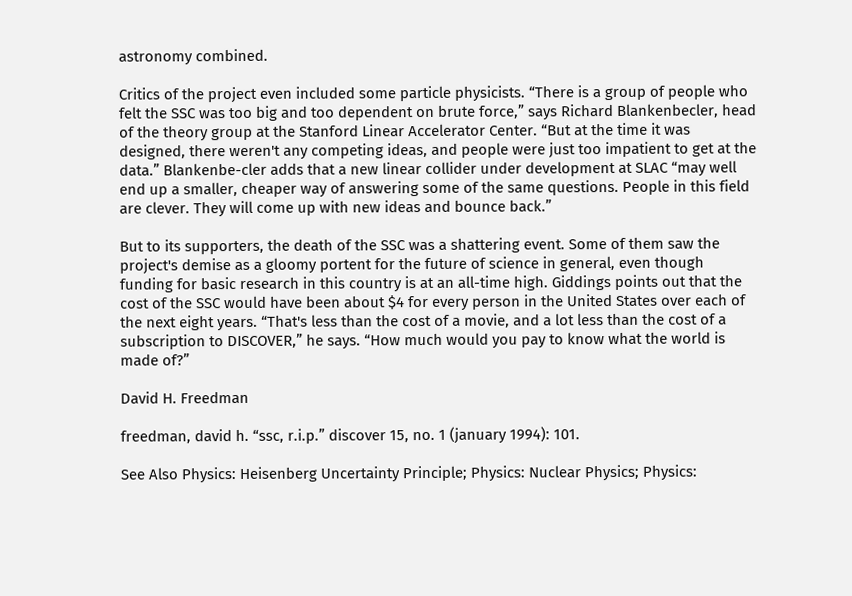astronomy combined.

Critics of the project even included some particle physicists. “There is a group of people who felt the SSC was too big and too dependent on brute force,” says Richard Blankenbecler, head of the theory group at the Stanford Linear Accelerator Center. “But at the time it was designed, there weren't any competing ideas, and people were just too impatient to get at the data.” Blankenbe-cler adds that a new linear collider under development at SLAC “may well end up a smaller, cheaper way of answering some of the same questions. People in this field are clever. They will come up with new ideas and bounce back.”

But to its supporters, the death of the SSC was a shattering event. Some of them saw the project's demise as a gloomy portent for the future of science in general, even though funding for basic research in this country is at an all-time high. Giddings points out that the cost of the SSC would have been about $4 for every person in the United States over each of the next eight years. “That's less than the cost of a movie, and a lot less than the cost of a subscription to DISCOVER,” he says. “How much would you pay to know what the world is made of?”

David H. Freedman

freedman, david h. “ssc, r.i.p.” discover 15, no. 1 (january 1994): 101.

See Also Physics: Heisenberg Uncertainty Principle; Physics: Nuclear Physics; Physics: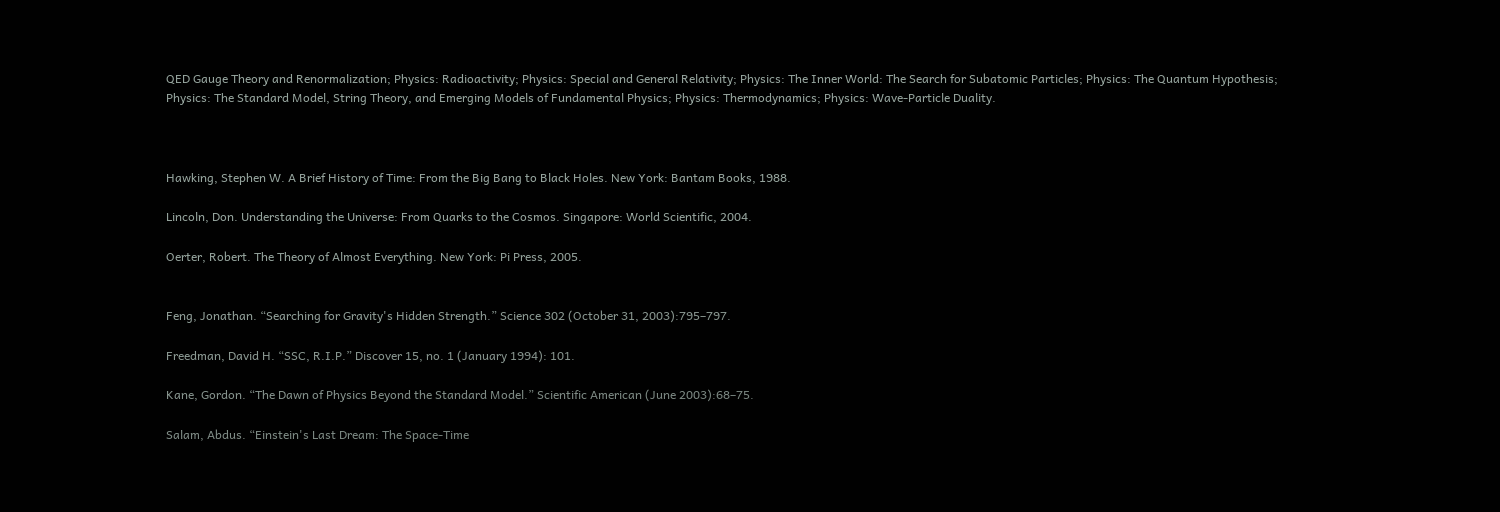QED Gauge Theory and Renormalization; Physics: Radioactivity; Physics: Special and General Relativity; Physics: The Inner World: The Search for Subatomic Particles; Physics: The Quantum Hypothesis; Physics: The Standard Model, String Theory, and Emerging Models of Fundamental Physics; Physics: Thermodynamics; Physics: Wave-Particle Duality.



Hawking, Stephen W. A Brief History of Time: From the Big Bang to Black Holes. New York: Bantam Books, 1988.

Lincoln, Don. Understanding the Universe: From Quarks to the Cosmos. Singapore: World Scientific, 2004.

Oerter, Robert. The Theory of Almost Everything. New York: Pi Press, 2005.


Feng, Jonathan. “Searching for Gravity's Hidden Strength.” Science 302 (October 31, 2003):795–797.

Freedman, David H. “SSC, R.I.P.” Discover 15, no. 1 (January 1994): 101.

Kane, Gordon. “The Dawn of Physics Beyond the Standard Model.” Scientific American (June 2003):68–75.

Salam, Abdus. “Einstein's Last Dream: The Space-Time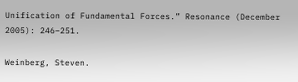Unification of Fundamental Forces.” Resonance (December 2005): 246–251.

Weinberg, Steven.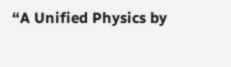“A Unified Physics by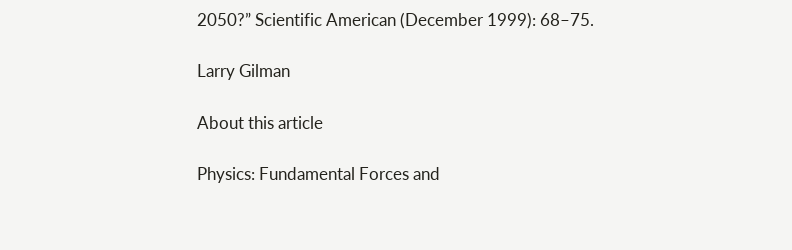2050?” Scientific American (December 1999): 68–75.

Larry Gilman

About this article

Physics: Fundamental Forces and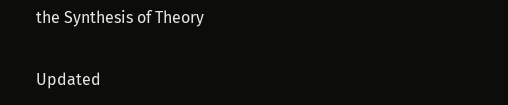the Synthesis of Theory

Updated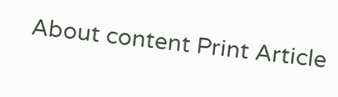About content Print Article